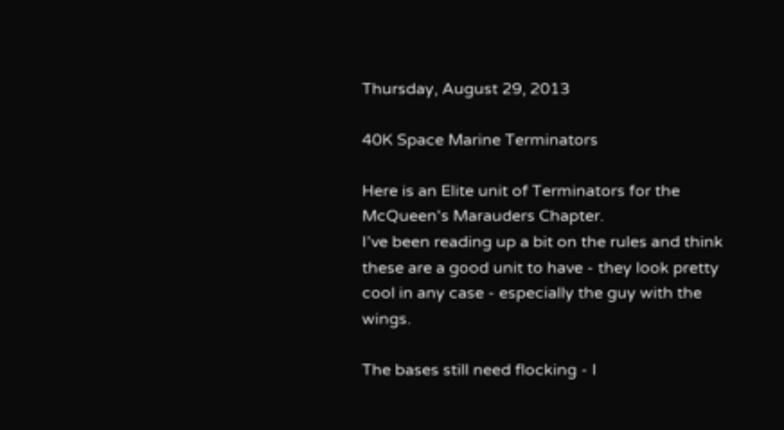Thursday, August 29, 2013

40K Space Marine Terminators

Here is an Elite unit of Terminators for the McQueen's Marauders Chapter.
I've been reading up a bit on the rules and think these are a good unit to have - they look pretty cool in any case - especially the guy with the wings.

The bases still need flocking - I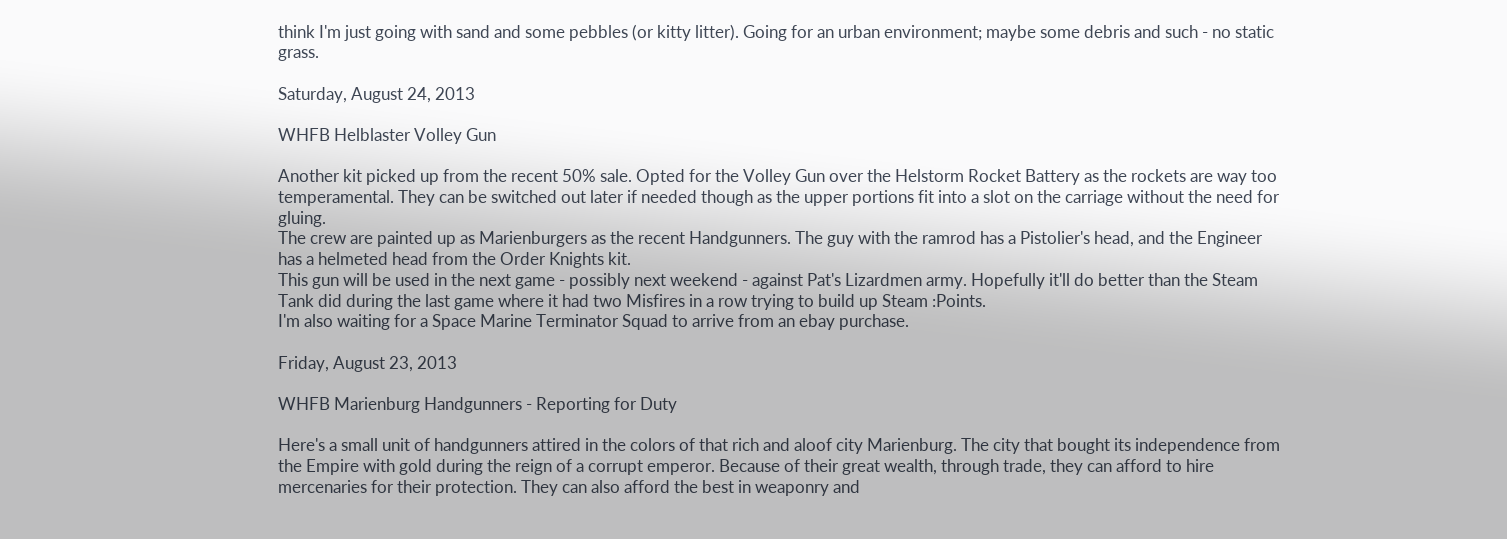think I'm just going with sand and some pebbles (or kitty litter). Going for an urban environment; maybe some debris and such - no static grass.

Saturday, August 24, 2013

WHFB Helblaster Volley Gun

Another kit picked up from the recent 50% sale. Opted for the Volley Gun over the Helstorm Rocket Battery as the rockets are way too temperamental. They can be switched out later if needed though as the upper portions fit into a slot on the carriage without the need for gluing.
The crew are painted up as Marienburgers as the recent Handgunners. The guy with the ramrod has a Pistolier's head, and the Engineer has a helmeted head from the Order Knights kit.
This gun will be used in the next game - possibly next weekend - against Pat's Lizardmen army. Hopefully it'll do better than the Steam Tank did during the last game where it had two Misfires in a row trying to build up Steam :Points.
I'm also waiting for a Space Marine Terminator Squad to arrive from an ebay purchase.

Friday, August 23, 2013

WHFB Marienburg Handgunners - Reporting for Duty

Here's a small unit of handgunners attired in the colors of that rich and aloof city Marienburg. The city that bought its independence from the Empire with gold during the reign of a corrupt emperor. Because of their great wealth, through trade, they can afford to hire mercenaries for their protection. They can also afford the best in weaponry and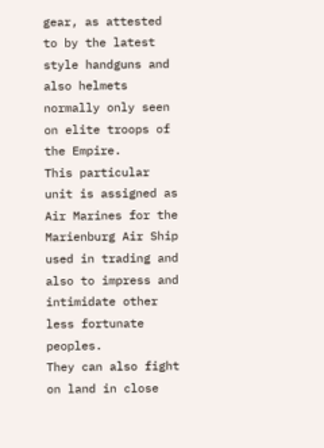gear, as attested to by the latest style handguns and also helmets normally only seen on elite troops of the Empire.
This particular unit is assigned as Air Marines for the Marienburg Air Ship used in trading and also to impress and intimidate other less fortunate peoples.
They can also fight on land in close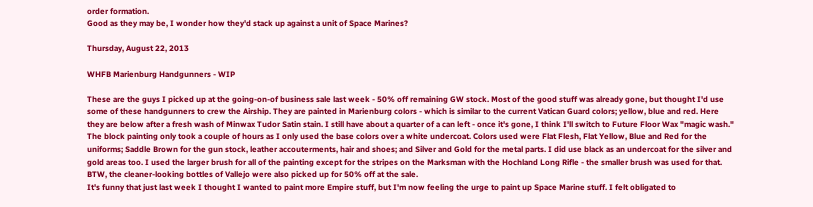order formation.
Good as they may be, I wonder how they'd stack up against a unit of Space Marines?

Thursday, August 22, 2013

WHFB Marienburg Handgunners - WIP

These are the guys I picked up at the going-on-of business sale last week - 50% off remaining GW stock. Most of the good stuff was already gone, but thought I'd use some of these handgunners to crew the Airship. They are painted in Marienburg colors - which is similar to the current Vatican Guard colors; yellow, blue and red. Here they are below after a fresh wash of Minwax Tudor Satin stain. I still have about a quarter of a can left - once it's gone, I think I'll switch to Future Floor Wax "magic wash."
The block painting only took a couple of hours as I only used the base colors over a white undercoat. Colors used were Flat Flesh, Flat Yellow, Blue and Red for the uniforms; Saddle Brown for the gun stock, leather accouterments, hair and shoes; and Silver and Gold for the metal parts. I did use black as an undercoat for the silver and gold areas too. I used the larger brush for all of the painting except for the stripes on the Marksman with the Hochland Long Rifle - the smaller brush was used for that. BTW, the cleaner-looking bottles of Vallejo were also picked up for 50% off at the sale.
It's funny that just last week I thought I wanted to paint more Empire stuff, but I'm now feeling the urge to paint up Space Marine stuff. I felt obligated to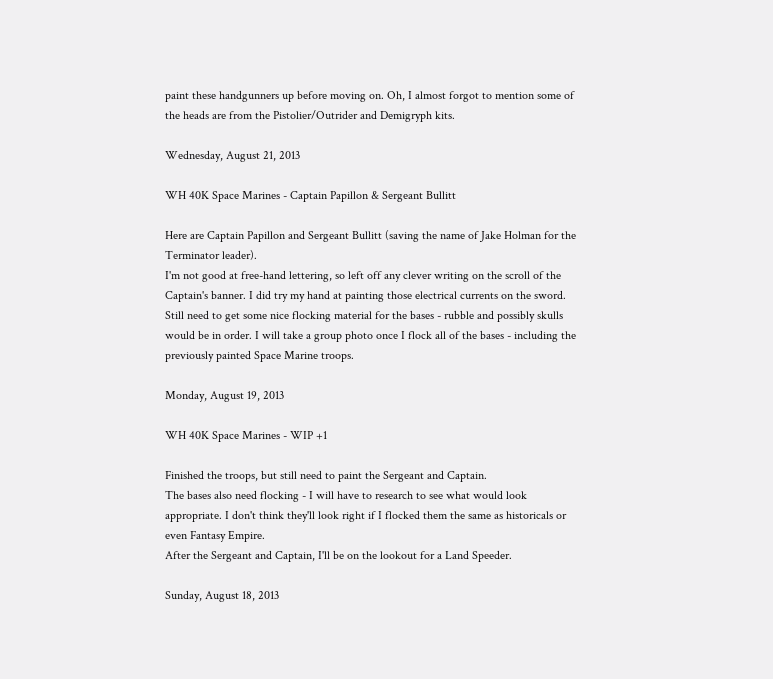paint these handgunners up before moving on. Oh, I almost forgot to mention some of the heads are from the Pistolier/Outrider and Demigryph kits.

Wednesday, August 21, 2013

WH 40K Space Marines - Captain Papillon & Sergeant Bullitt

Here are Captain Papillon and Sergeant Bullitt (saving the name of Jake Holman for the Terminator leader).
I'm not good at free-hand lettering, so left off any clever writing on the scroll of the Captain's banner. I did try my hand at painting those electrical currents on the sword.
Still need to get some nice flocking material for the bases - rubble and possibly skulls would be in order. I will take a group photo once I flock all of the bases - including the previously painted Space Marine troops.

Monday, August 19, 2013

WH 40K Space Marines - WIP +1

Finished the troops, but still need to paint the Sergeant and Captain.
The bases also need flocking - I will have to research to see what would look appropriate. I don't think they'll look right if I flocked them the same as historicals or even Fantasy Empire.
After the Sergeant and Captain, I'll be on the lookout for a Land Speeder.

Sunday, August 18, 2013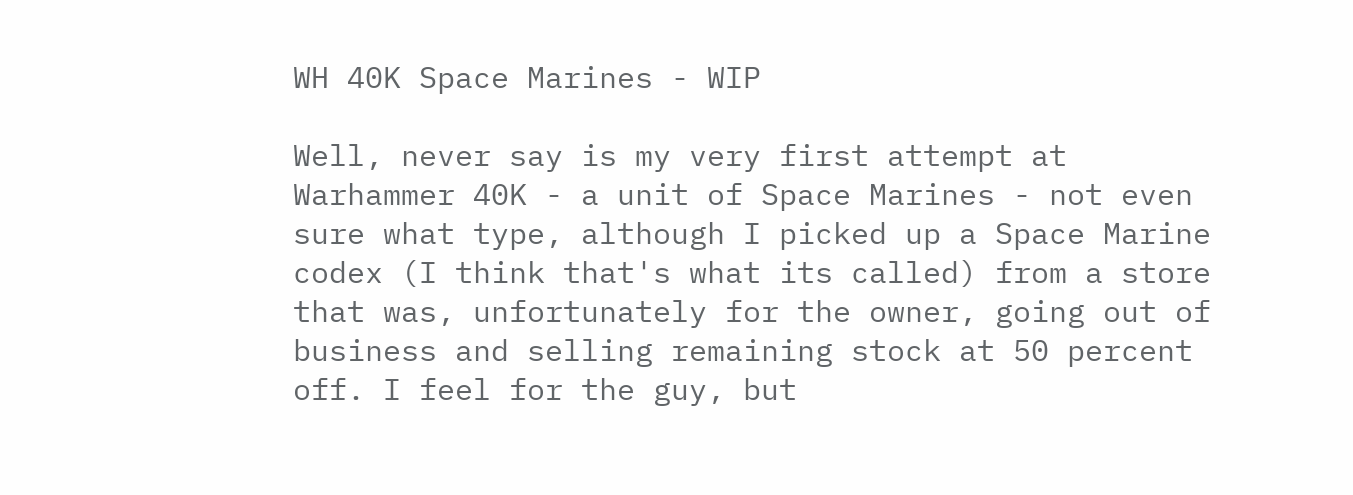WH 40K Space Marines - WIP

Well, never say is my very first attempt at Warhammer 40K - a unit of Space Marines - not even sure what type, although I picked up a Space Marine codex (I think that's what its called) from a store that was, unfortunately for the owner, going out of business and selling remaining stock at 50 percent off. I feel for the guy, but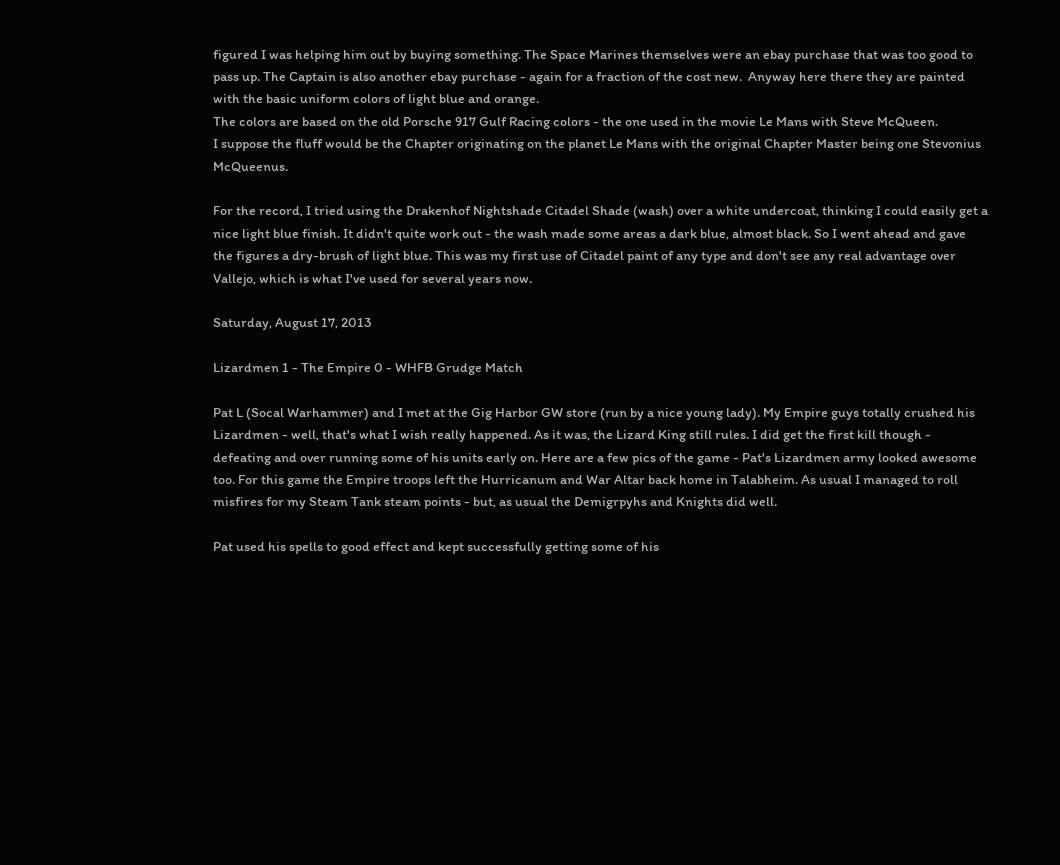figured I was helping him out by buying something. The Space Marines themselves were an ebay purchase that was too good to pass up. The Captain is also another ebay purchase - again for a fraction of the cost new.  Anyway here there they are painted with the basic uniform colors of light blue and orange.
The colors are based on the old Porsche 917 Gulf Racing colors - the one used in the movie Le Mans with Steve McQueen.
I suppose the fluff would be the Chapter originating on the planet Le Mans with the original Chapter Master being one Stevonius McQueenus.

For the record, I tried using the Drakenhof Nightshade Citadel Shade (wash) over a white undercoat, thinking I could easily get a nice light blue finish. It didn't quite work out - the wash made some areas a dark blue, almost black. So I went ahead and gave the figures a dry-brush of light blue. This was my first use of Citadel paint of any type and don't see any real advantage over Vallejo, which is what I've used for several years now.

Saturday, August 17, 2013

Lizardmen 1 - The Empire 0 - WHFB Grudge Match

Pat L (Socal Warhammer) and I met at the Gig Harbor GW store (run by a nice young lady). My Empire guys totally crushed his Lizardmen - well, that's what I wish really happened. As it was, the Lizard King still rules. I did get the first kill though - defeating and over running some of his units early on. Here are a few pics of the game - Pat's Lizardmen army looked awesome too. For this game the Empire troops left the Hurricanum and War Altar back home in Talabheim. As usual I managed to roll misfires for my Steam Tank steam points - but, as usual the Demigrpyhs and Knights did well.

Pat used his spells to good effect and kept successfully getting some of his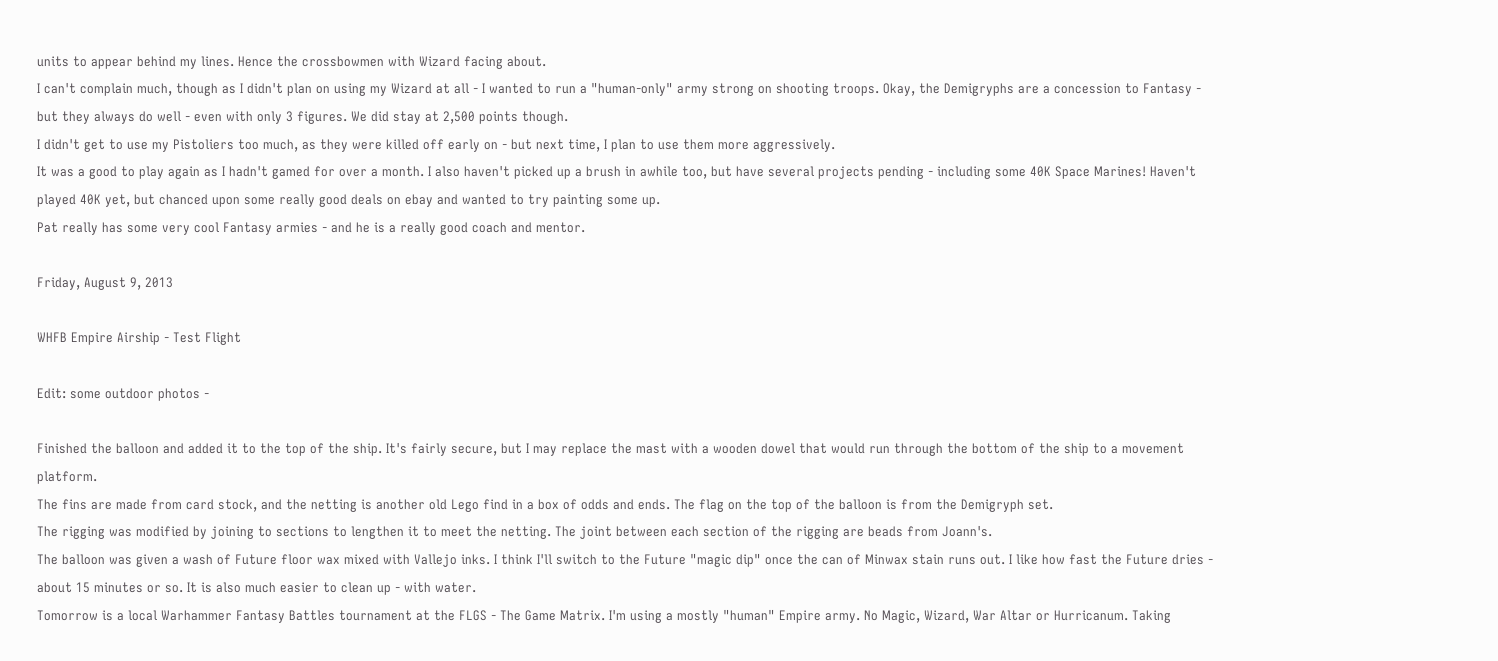units to appear behind my lines. Hence the crossbowmen with Wizard facing about.
I can't complain much, though as I didn't plan on using my Wizard at all - I wanted to run a "human-only" army strong on shooting troops. Okay, the Demigryphs are a concession to Fantasy - but they always do well - even with only 3 figures. We did stay at 2,500 points though.
I didn't get to use my Pistoliers too much, as they were killed off early on - but next time, I plan to use them more aggressively.
It was a good to play again as I hadn't gamed for over a month. I also haven't picked up a brush in awhile too, but have several projects pending - including some 40K Space Marines! Haven't played 40K yet, but chanced upon some really good deals on ebay and wanted to try painting some up.
Pat really has some very cool Fantasy armies - and he is a really good coach and mentor.

Friday, August 9, 2013

WHFB Empire Airship - Test Flight

Edit: some outdoor photos -

Finished the balloon and added it to the top of the ship. It's fairly secure, but I may replace the mast with a wooden dowel that would run through the bottom of the ship to a movement platform.
The fins are made from card stock, and the netting is another old Lego find in a box of odds and ends. The flag on the top of the balloon is from the Demigryph set.
The rigging was modified by joining to sections to lengthen it to meet the netting. The joint between each section of the rigging are beads from Joann's.
The balloon was given a wash of Future floor wax mixed with Vallejo inks. I think I'll switch to the Future "magic dip" once the can of Minwax stain runs out. I like how fast the Future dries - about 15 minutes or so. It is also much easier to clean up - with water.
Tomorrow is a local Warhammer Fantasy Battles tournament at the FLGS - The Game Matrix. I'm using a mostly "human" Empire army. No Magic, Wizard, War Altar or Hurricanum. Taking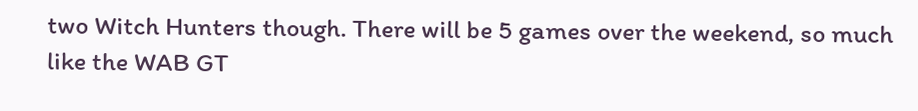two Witch Hunters though. There will be 5 games over the weekend, so much like the WAB GT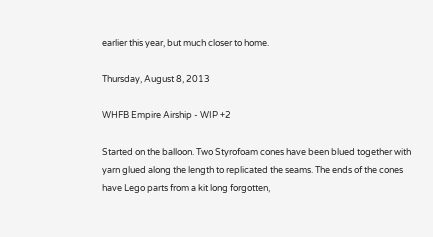earlier this year, but much closer to home.

Thursday, August 8, 2013

WHFB Empire Airship - WIP +2

Started on the balloon. Two Styrofoam cones have been blued together with yarn glued along the length to replicated the seams. The ends of the cones have Lego parts from a kit long forgotten,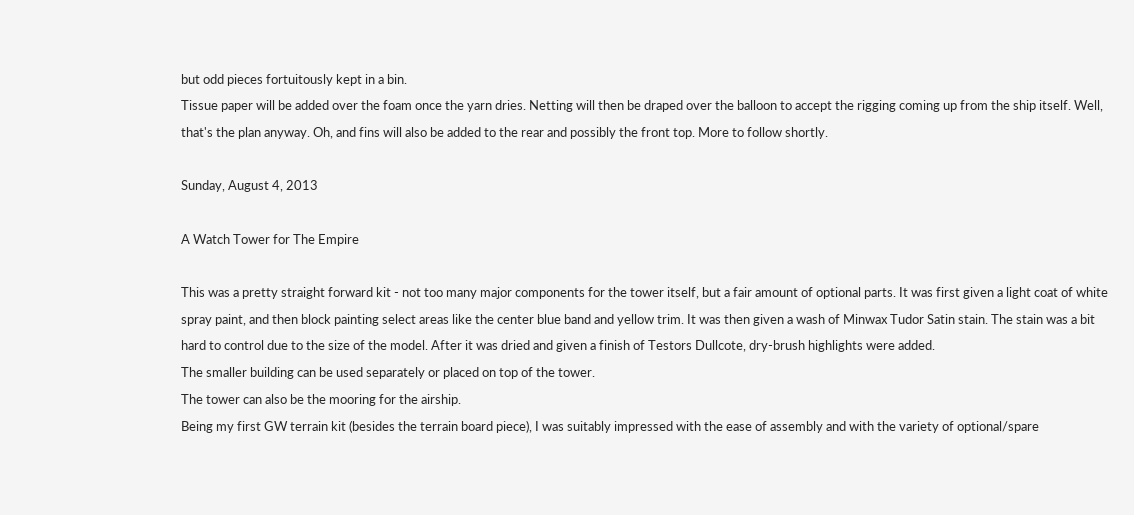but odd pieces fortuitously kept in a bin.
Tissue paper will be added over the foam once the yarn dries. Netting will then be draped over the balloon to accept the rigging coming up from the ship itself. Well, that's the plan anyway. Oh, and fins will also be added to the rear and possibly the front top. More to follow shortly.

Sunday, August 4, 2013

A Watch Tower for The Empire

This was a pretty straight forward kit - not too many major components for the tower itself, but a fair amount of optional parts. It was first given a light coat of white spray paint, and then block painting select areas like the center blue band and yellow trim. It was then given a wash of Minwax Tudor Satin stain. The stain was a bit hard to control due to the size of the model. After it was dried and given a finish of Testors Dullcote, dry-brush highlights were added.
The smaller building can be used separately or placed on top of the tower.
The tower can also be the mooring for the airship.
Being my first GW terrain kit (besides the terrain board piece), I was suitably impressed with the ease of assembly and with the variety of optional/spare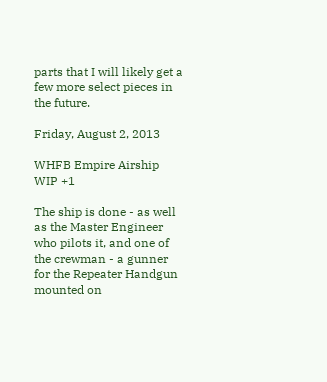parts that I will likely get a few more select pieces in the future.

Friday, August 2, 2013

WHFB Empire Airship WIP +1

The ship is done - as well as the Master Engineer who pilots it, and one of the crewman - a gunner for the Repeater Handgun mounted on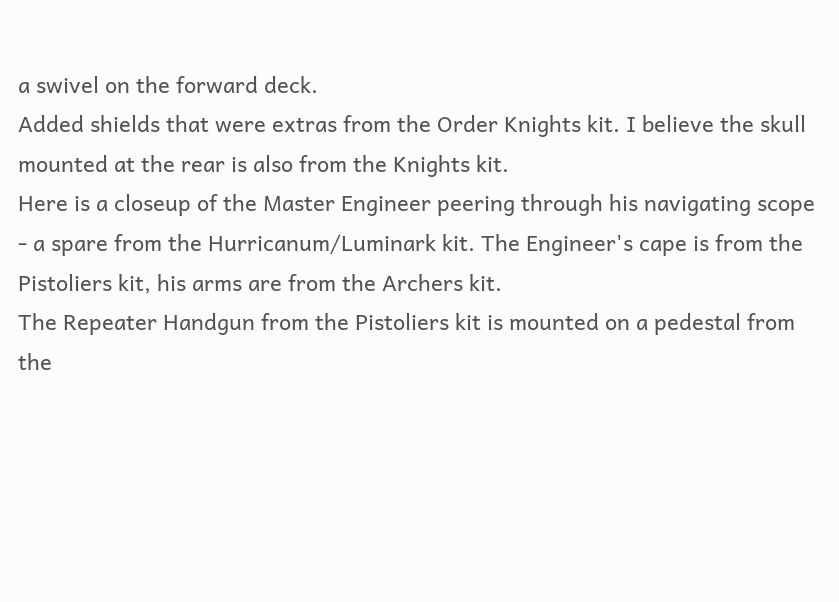a swivel on the forward deck.
Added shields that were extras from the Order Knights kit. I believe the skull mounted at the rear is also from the Knights kit.
Here is a closeup of the Master Engineer peering through his navigating scope - a spare from the Hurricanum/Luminark kit. The Engineer's cape is from the Pistoliers kit, his arms are from the Archers kit.
The Repeater Handgun from the Pistoliers kit is mounted on a pedestal from the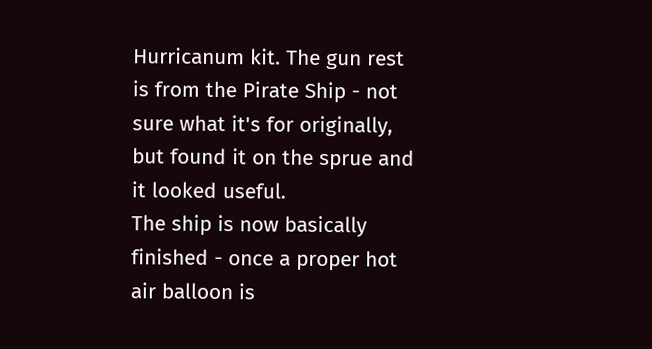Hurricanum kit. The gun rest is from the Pirate Ship - not sure what it's for originally, but found it on the sprue and it looked useful.
The ship is now basically finished - once a proper hot air balloon is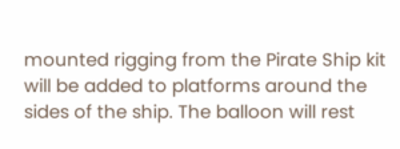mounted rigging from the Pirate Ship kit will be added to platforms around the sides of the ship. The balloon will rest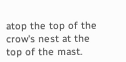atop the top of the crow's nest at the top of the mast.